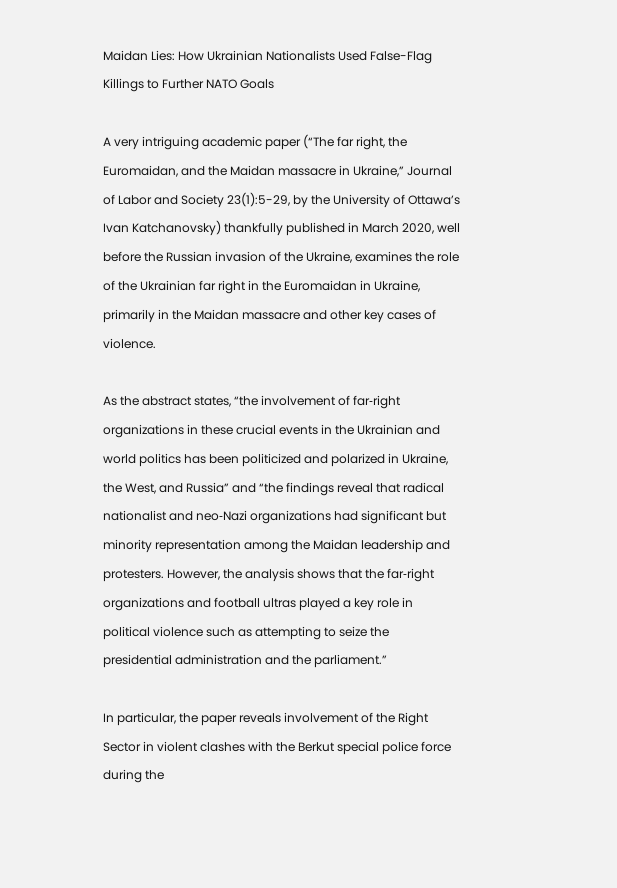Maidan Lies: How Ukrainian Nationalists Used False-Flag Killings to Further NATO Goals

A very intriguing academic paper (“The far right, the Euromaidan, and the Maidan massacre in Ukraine,” Journal of Labor and Society 23(1):5-29, by the University of Ottawa’s Ivan Katchanovsky) thankfully published in March 2020, well before the Russian invasion of the Ukraine, examines the role of the Ukrainian far right in the Euromaidan in Ukraine, primarily in the Maidan massacre and other key cases of violence.

As the abstract states, “the involvement of far‐right organizations in these crucial events in the Ukrainian and world politics has been politicized and polarized in Ukraine, the West, and Russia” and “the findings reveal that radical nationalist and neo‐Nazi organizations had significant but minority representation among the Maidan leadership and protesters. However, the analysis shows that the far‐right organizations and football ultras played a key role in political violence such as attempting to seize the presidential administration and the parliament.”

In particular, the paper reveals involvement of the Right Sector in violent clashes with the Berkut special police force during the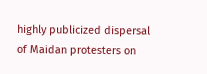highly publicized dispersal of Maidan protesters on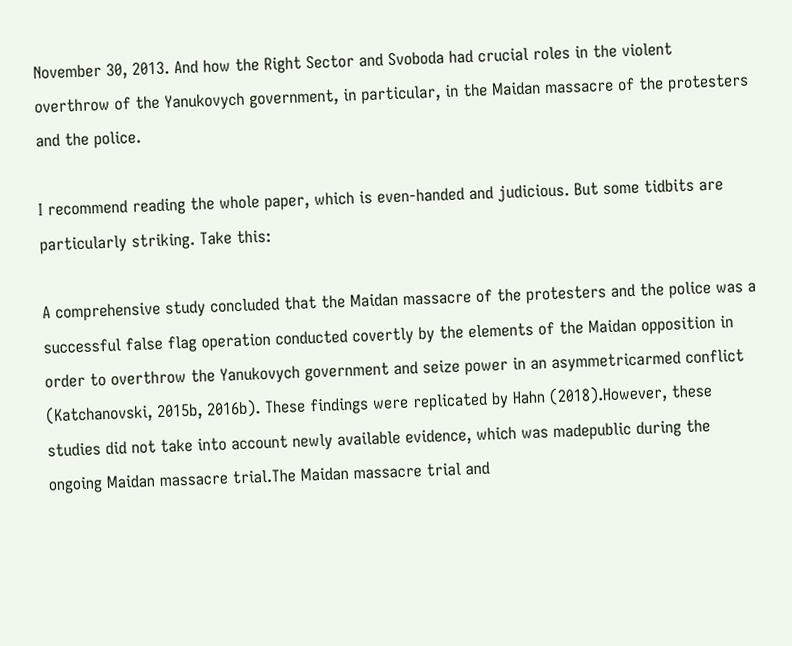November 30, 2013. And how the Right Sector and Svoboda had crucial roles in the violent overthrow of the Yanukovych government, in particular, in the Maidan massacre of the protesters and the police.

I recommend reading the whole paper, which is even-handed and judicious. But some tidbits are particularly striking. Take this:

A comprehensive study concluded that the Maidan massacre of the protesters and the police was a successful false flag operation conducted covertly by the elements of the Maidan opposition in order to overthrow the Yanukovych government and seize power in an asymmetricarmed conflict (Katchanovski, 2015b, 2016b). These findings were replicated by Hahn (2018).However, these studies did not take into account newly available evidence, which was madepublic during the ongoing Maidan massacre trial.The Maidan massacre trial and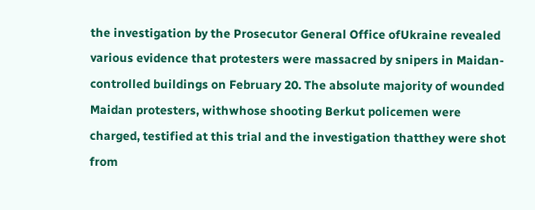the investigation by the Prosecutor General Office ofUkraine revealed various evidence that protesters were massacred by snipers in Maidan-controlled buildings on February 20. The absolute majority of wounded Maidan protesters, withwhose shooting Berkut policemen were charged, testified at this trial and the investigation thatthey were shot from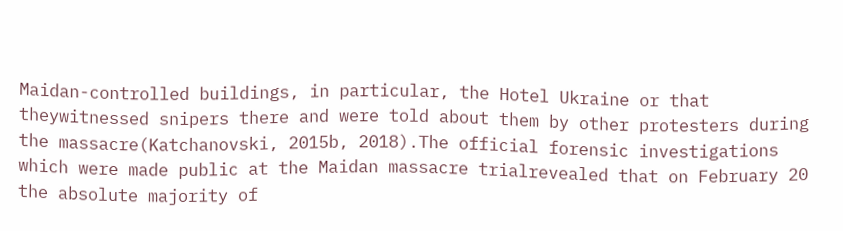Maidan-controlled buildings, in particular, the Hotel Ukraine or that theywitnessed snipers there and were told about them by other protesters during the massacre(Katchanovski, 2015b, 2018).The official forensic investigations which were made public at the Maidan massacre trialrevealed that on February 20 the absolute majority of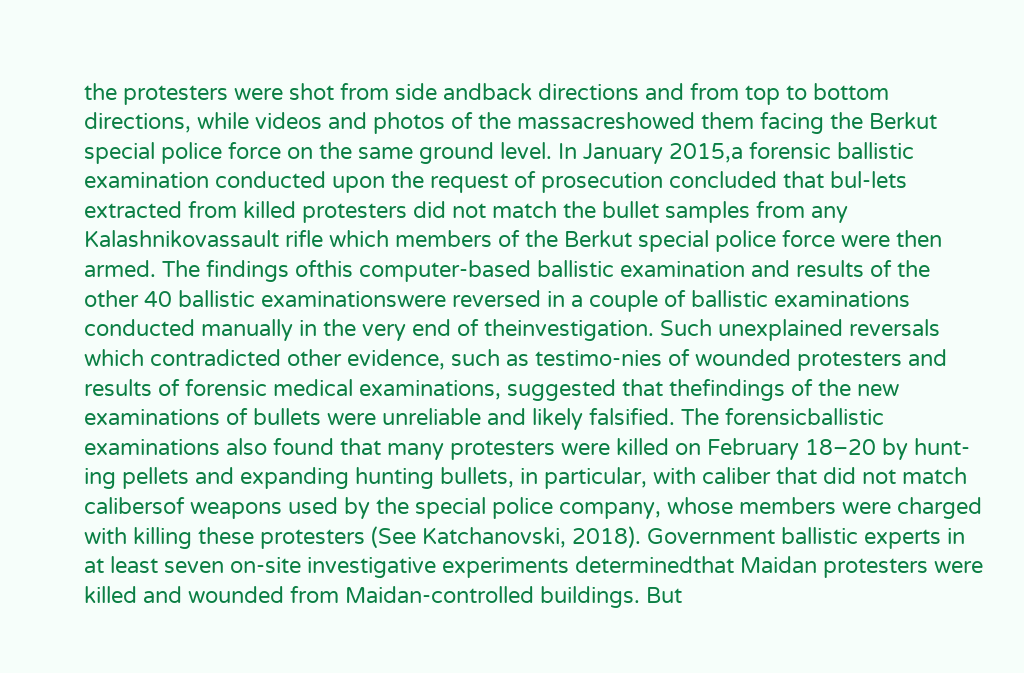the protesters were shot from side andback directions and from top to bottom directions, while videos and photos of the massacreshowed them facing the Berkut special police force on the same ground level. In January 2015,a forensic ballistic examination conducted upon the request of prosecution concluded that bul-lets extracted from killed protesters did not match the bullet samples from any Kalashnikovassault rifle which members of the Berkut special police force were then armed. The findings ofthis computer-based ballistic examination and results of the other 40 ballistic examinationswere reversed in a couple of ballistic examinations conducted manually in the very end of theinvestigation. Such unexplained reversals which contradicted other evidence, such as testimo-nies of wounded protesters and results of forensic medical examinations, suggested that thefindings of the new examinations of bullets were unreliable and likely falsified. The forensicballistic examinations also found that many protesters were killed on February 18–20 by hunt-ing pellets and expanding hunting bullets, in particular, with caliber that did not match calibersof weapons used by the special police company, whose members were charged with killing these protesters (See Katchanovski, 2018). Government ballistic experts in at least seven on-site investigative experiments determinedthat Maidan protesters were killed and wounded from Maidan-controlled buildings. But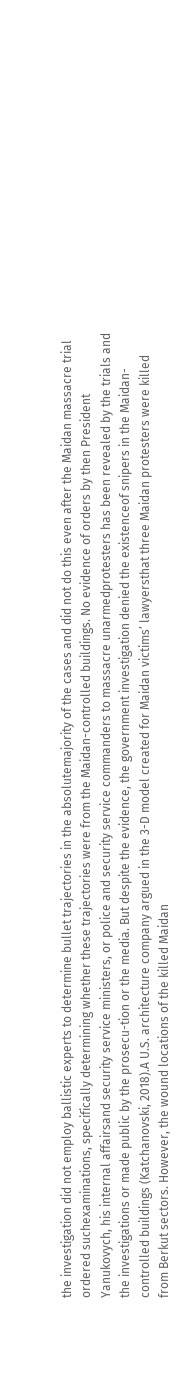the investigation did not employ ballistic experts to determine bullet trajectories in the absolutemajority of the cases and did not do this even after the Maidan massacre trial ordered suchexaminations, specifically determining whether these trajectories were from the Maidan-controlled buildings. No evidence of orders by then President Yanukovych, his internal affairsand security service ministers, or police and security service commanders to massacre unarmedprotesters has been revealed by the trials and the investigations or made public by the prosecu-tion or the media. But despite the evidence, the government investigation denied the existenceof snipers in the Maidan-controlled buildings (Katchanovski, 2018).A U.S. architecture company argued in the 3-D model created for Maidan victims’ lawyersthat three Maidan protesters were killed from Berkut sectors. However, the wound locations of the killed Maidan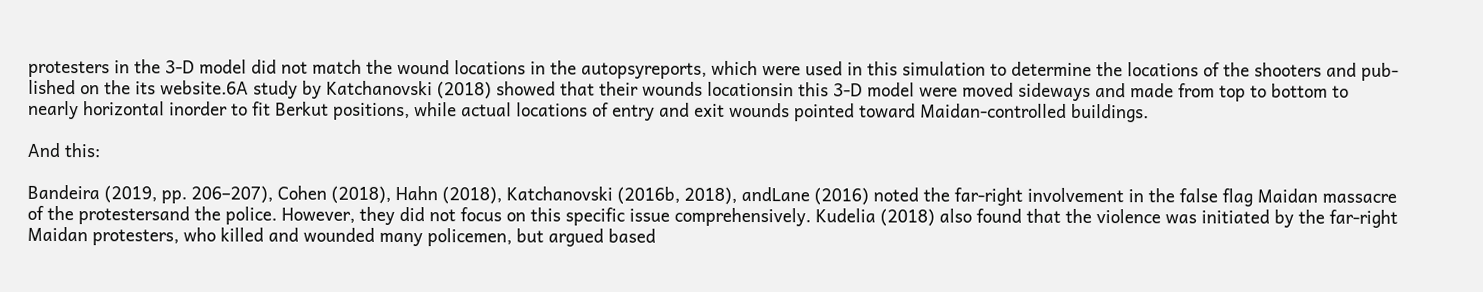protesters in the 3-D model did not match the wound locations in the autopsyreports, which were used in this simulation to determine the locations of the shooters and pub-lished on the its website.6A study by Katchanovski (2018) showed that their wounds locationsin this 3-D model were moved sideways and made from top to bottom to nearly horizontal inorder to fit Berkut positions, while actual locations of entry and exit wounds pointed toward Maidan-controlled buildings.

And this:

Bandeira (2019, pp. 206–207), Cohen (2018), Hahn (2018), Katchanovski (2016b, 2018), andLane (2016) noted the far-right involvement in the false flag Maidan massacre of the protestersand the police. However, they did not focus on this specific issue comprehensively. Kudelia (2018) also found that the violence was initiated by the far-right Maidan protesters, who killed and wounded many policemen, but argued based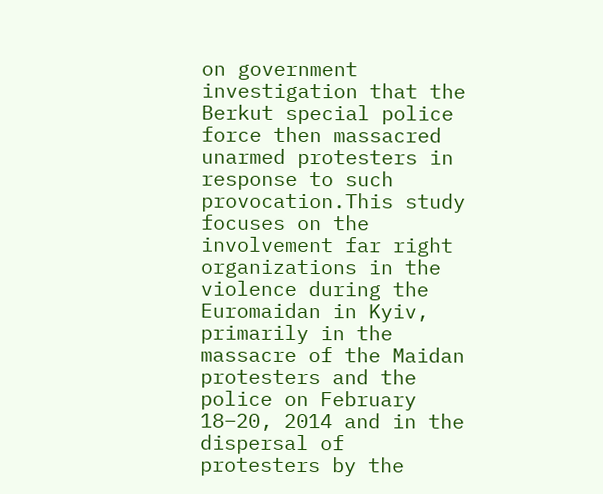on government investigation that the Berkut special police force then massacred unarmed protesters in response to such provocation.This study focuses on the involvement far right organizations in the violence during the Euromaidan in Kyiv, primarily in the massacre of the Maidan protesters and the police on February 18–20, 2014 and in the dispersal of protesters by the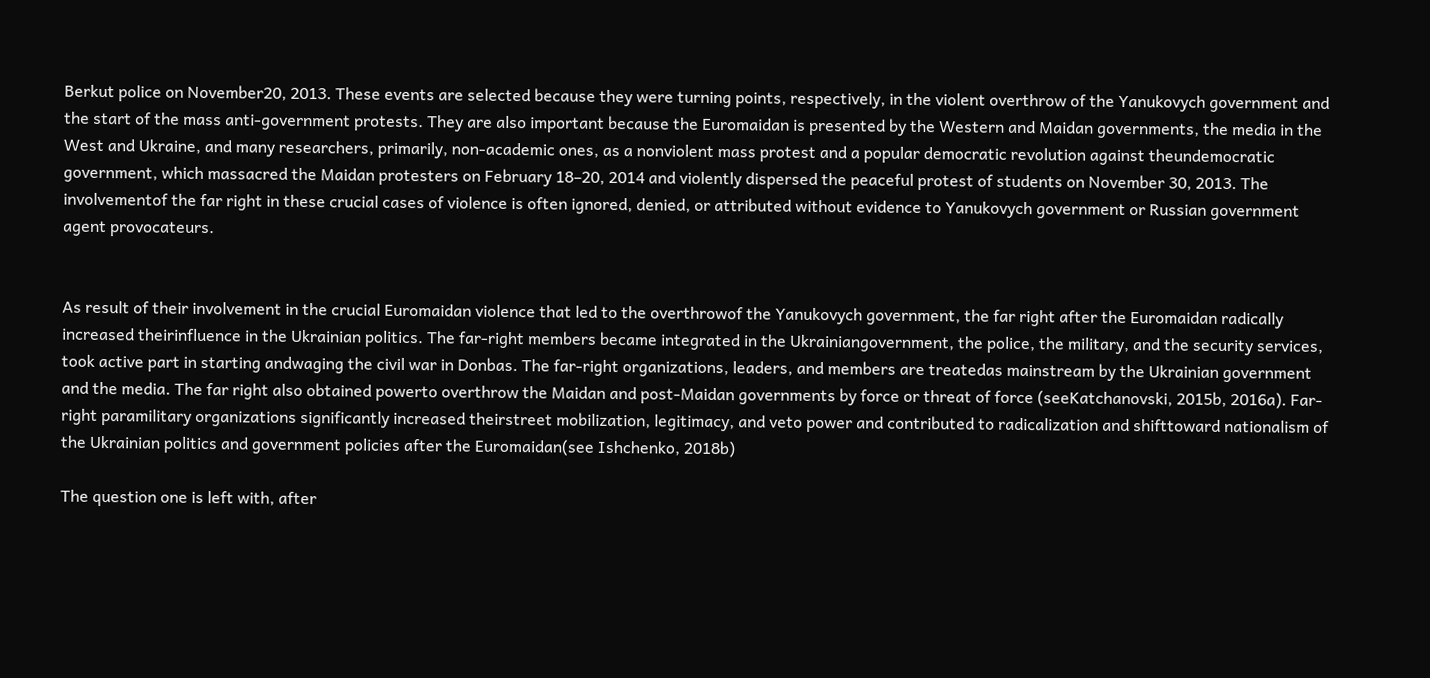Berkut police on November20, 2013. These events are selected because they were turning points, respectively, in the violent overthrow of the Yanukovych government and the start of the mass anti-government protests. They are also important because the Euromaidan is presented by the Western and Maidan governments, the media in the West and Ukraine, and many researchers, primarily, non-academic ones, as a nonviolent mass protest and a popular democratic revolution against theundemocratic government, which massacred the Maidan protesters on February 18–20, 2014 and violently dispersed the peaceful protest of students on November 30, 2013. The involvementof the far right in these crucial cases of violence is often ignored, denied, or attributed without evidence to Yanukovych government or Russian government agent provocateurs.


As result of their involvement in the crucial Euromaidan violence that led to the overthrowof the Yanukovych government, the far right after the Euromaidan radically increased theirinfluence in the Ukrainian politics. The far-right members became integrated in the Ukrainiangovernment, the police, the military, and the security services, took active part in starting andwaging the civil war in Donbas. The far-right organizations, leaders, and members are treatedas mainstream by the Ukrainian government and the media. The far right also obtained powerto overthrow the Maidan and post-Maidan governments by force or threat of force (seeKatchanovski, 2015b, 2016a). Far-right paramilitary organizations significantly increased theirstreet mobilization, legitimacy, and veto power and contributed to radicalization and shifttoward nationalism of the Ukrainian politics and government policies after the Euromaidan(see Ishchenko, 2018b)

The question one is left with, after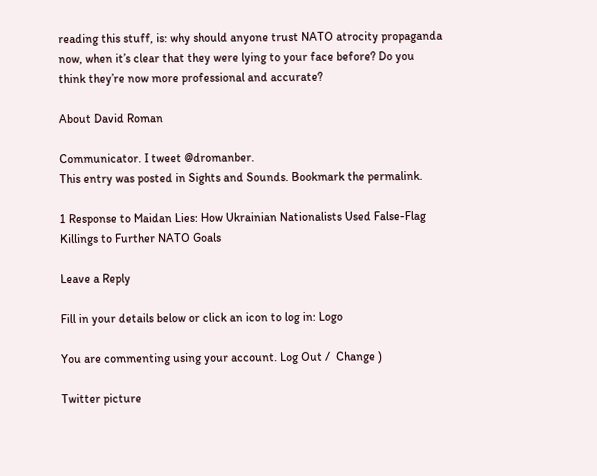reading this stuff, is: why should anyone trust NATO atrocity propaganda now, when it’s clear that they were lying to your face before? Do you think they’re now more professional and accurate?

About David Roman

Communicator. I tweet @dromanber.
This entry was posted in Sights and Sounds. Bookmark the permalink.

1 Response to Maidan Lies: How Ukrainian Nationalists Used False-Flag Killings to Further NATO Goals

Leave a Reply

Fill in your details below or click an icon to log in: Logo

You are commenting using your account. Log Out /  Change )

Twitter picture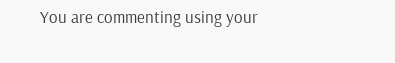You are commenting using your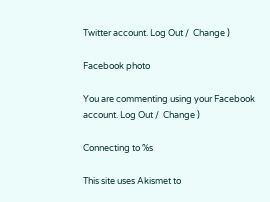Twitter account. Log Out /  Change )

Facebook photo

You are commenting using your Facebook account. Log Out /  Change )

Connecting to %s

This site uses Akismet to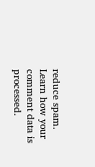reduce spam. Learn how your comment data is processed.